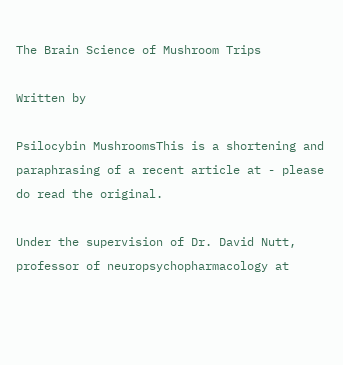The Brain Science of Mushroom Trips

Written by

Psilocybin MushroomsThis is a shortening and paraphrasing of a recent article at - please do read the original.

Under the supervision of Dr. David Nutt, professor of neuropsychopharmacology at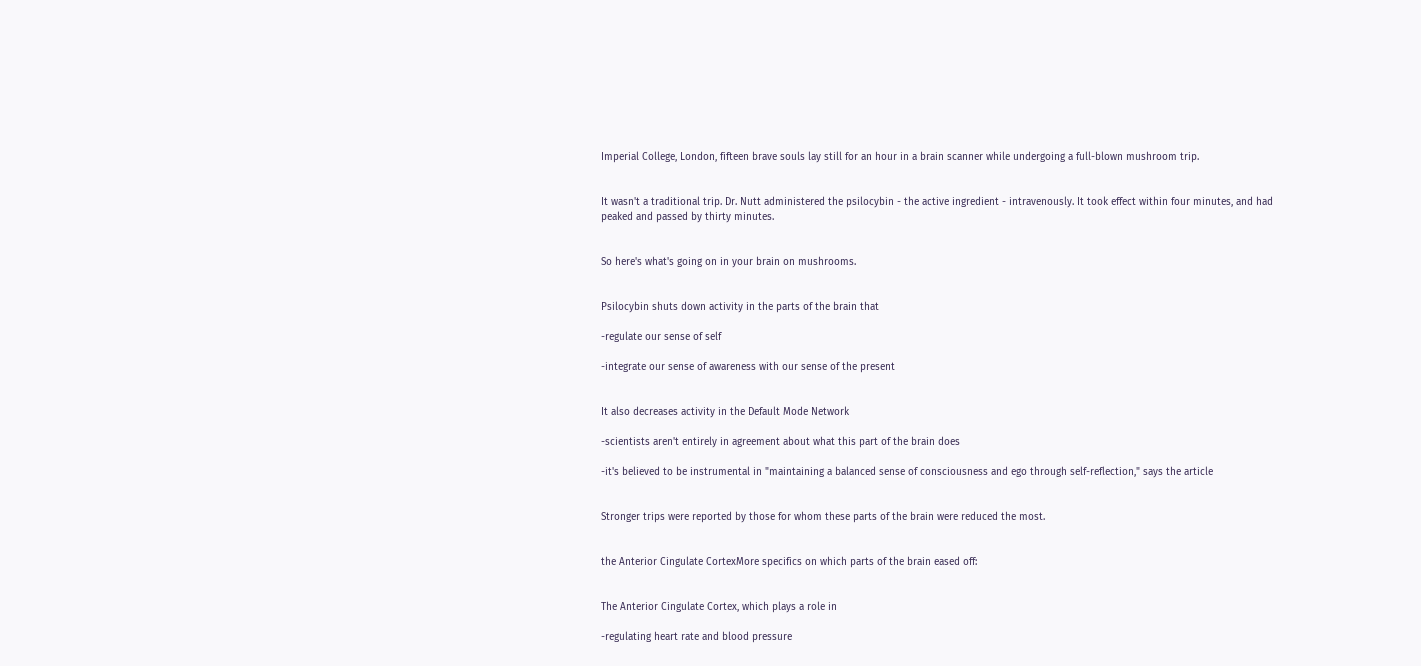Imperial College, London, fifteen brave souls lay still for an hour in a brain scanner while undergoing a full-blown mushroom trip.


It wasn't a traditional trip. Dr. Nutt administered the psilocybin - the active ingredient - intravenously. It took effect within four minutes, and had peaked and passed by thirty minutes.


So here's what's going on in your brain on mushrooms.


Psilocybin shuts down activity in the parts of the brain that

-regulate our sense of self

-integrate our sense of awareness with our sense of the present


It also decreases activity in the Default Mode Network

-scientists aren't entirely in agreement about what this part of the brain does

-it's believed to be instrumental in "maintaining a balanced sense of consciousness and ego through self-reflection," says the article


Stronger trips were reported by those for whom these parts of the brain were reduced the most.


the Anterior Cingulate CortexMore specifics on which parts of the brain eased off:


The Anterior Cingulate Cortex, which plays a role in

-regulating heart rate and blood pressure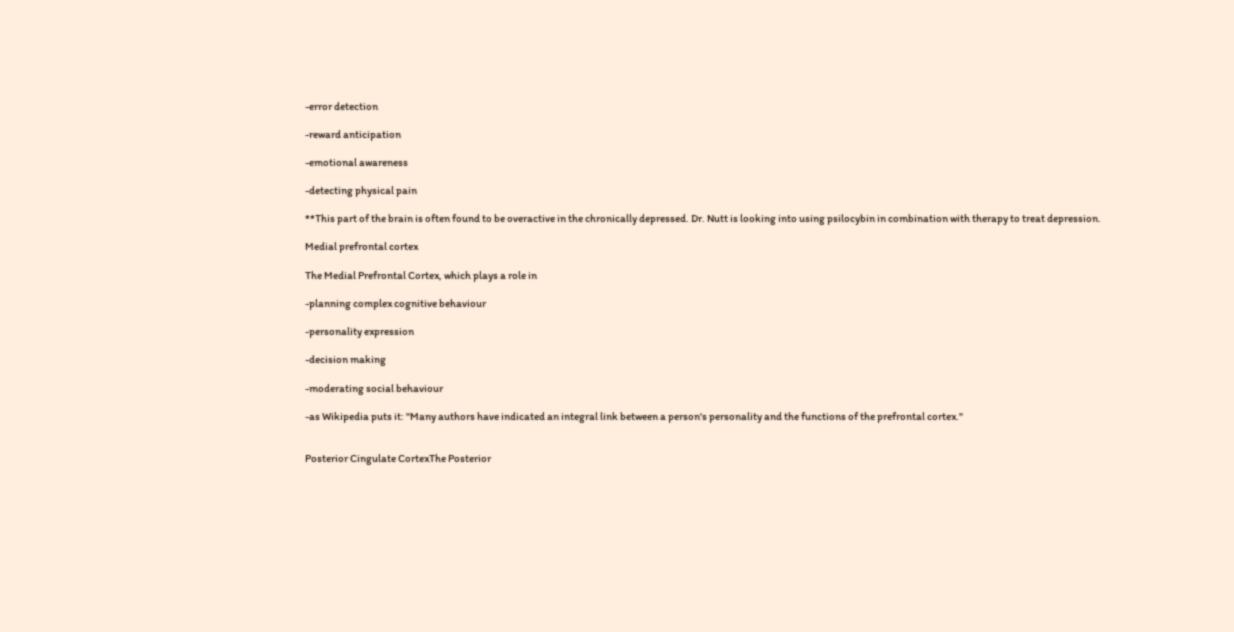-error detection

-reward anticipation

-emotional awareness

-detecting physical pain

**This part of the brain is often found to be overactive in the chronically depressed. Dr. Nutt is looking into using psilocybin in combination with therapy to treat depression.

Medial prefrontal cortex

The Medial Prefrontal Cortex, which plays a role in

-planning complex cognitive behaviour

-personality expression

-decision making

-moderating social behaviour

-as Wikipedia puts it: "Many authors have indicated an integral link between a person's personality and the functions of the prefrontal cortex."


Posterior Cingulate CortexThe Posterior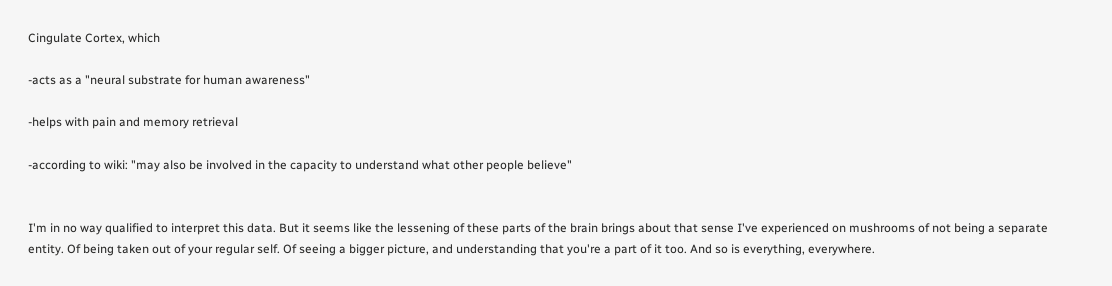Cingulate Cortex, which

-acts as a "neural substrate for human awareness"

-helps with pain and memory retrieval

-according to wiki: "may also be involved in the capacity to understand what other people believe"


I'm in no way qualified to interpret this data. But it seems like the lessening of these parts of the brain brings about that sense I've experienced on mushrooms of not being a separate entity. Of being taken out of your regular self. Of seeing a bigger picture, and understanding that you're a part of it too. And so is everything, everywhere.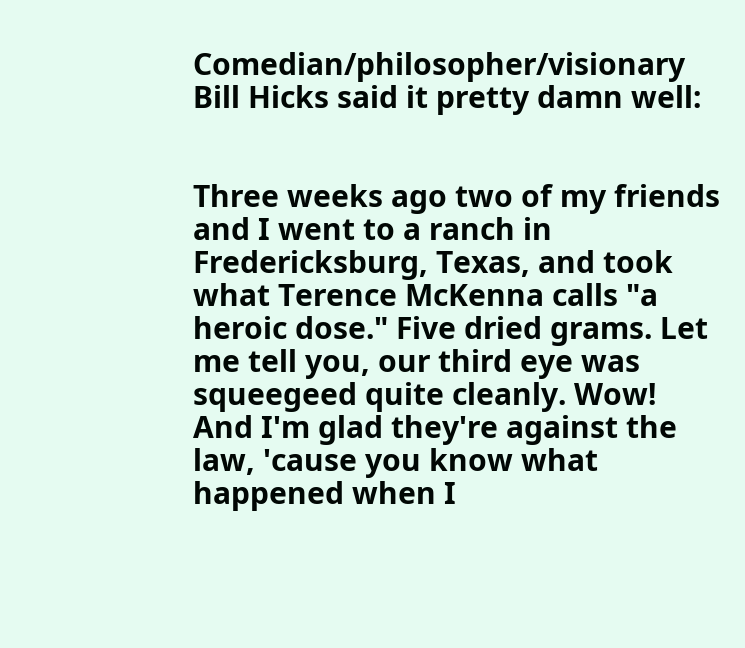Comedian/philosopher/visionary Bill Hicks said it pretty damn well:


Three weeks ago two of my friends and I went to a ranch in Fredericksburg, Texas, and took what Terence McKenna calls "a heroic dose." Five dried grams. Let me tell you, our third eye was squeegeed quite cleanly. Wow! And I'm glad they're against the law, 'cause you know what happened when I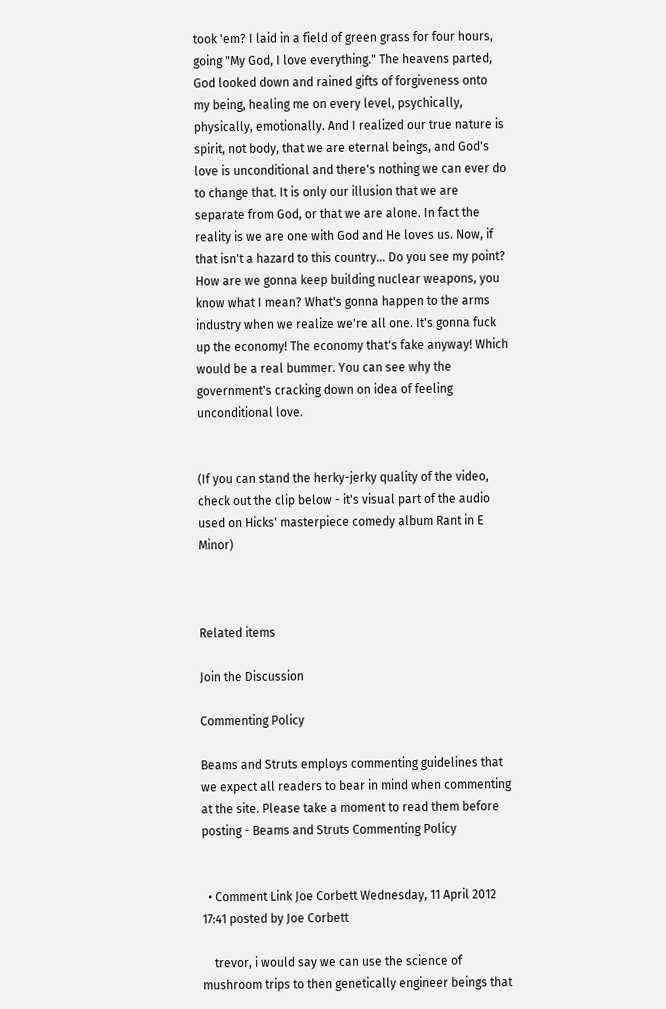took 'em? I laid in a field of green grass for four hours, going "My God, I love everything." The heavens parted, God looked down and rained gifts of forgiveness onto my being, healing me on every level, psychically, physically, emotionally. And I realized our true nature is spirit, not body, that we are eternal beings, and God's love is unconditional and there's nothing we can ever do to change that. It is only our illusion that we are separate from God, or that we are alone. In fact the reality is we are one with God and He loves us. Now, if that isn't a hazard to this country... Do you see my point? How are we gonna keep building nuclear weapons, you know what I mean? What's gonna happen to the arms industry when we realize we're all one. It's gonna fuck up the economy! The economy that's fake anyway! Which would be a real bummer. You can see why the government's cracking down on idea of feeling unconditional love.


(If you can stand the herky-jerky quality of the video, check out the clip below - it's visual part of the audio used on Hicks' masterpiece comedy album Rant in E Minor)



Related items

Join the Discussion

Commenting Policy

Beams and Struts employs commenting guidelines that we expect all readers to bear in mind when commenting at the site. Please take a moment to read them before posting - Beams and Struts Commenting Policy


  • Comment Link Joe Corbett Wednesday, 11 April 2012 17:41 posted by Joe Corbett

    trevor, i would say we can use the science of mushroom trips to then genetically engineer beings that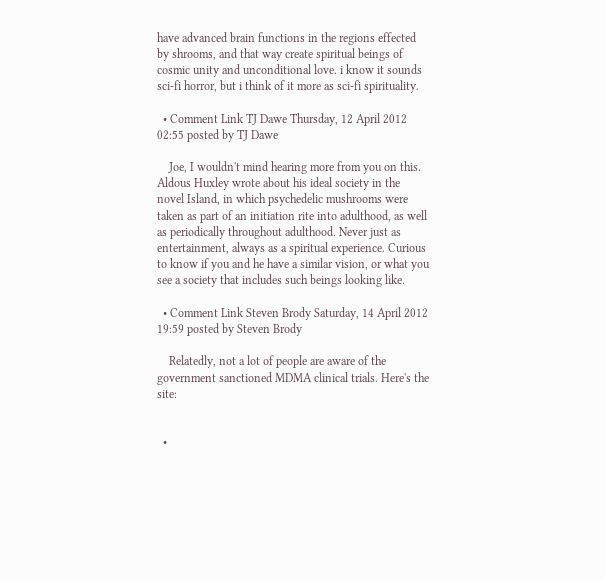have advanced brain functions in the regions effected by shrooms, and that way create spiritual beings of cosmic unity and unconditional love. i know it sounds sci-fi horror, but i think of it more as sci-fi spirituality.

  • Comment Link TJ Dawe Thursday, 12 April 2012 02:55 posted by TJ Dawe

    Joe, I wouldn't mind hearing more from you on this. Aldous Huxley wrote about his ideal society in the novel Island, in which psychedelic mushrooms were taken as part of an initiation rite into adulthood, as well as periodically throughout adulthood. Never just as entertainment, always as a spiritual experience. Curious to know if you and he have a similar vision, or what you see a society that includes such beings looking like.

  • Comment Link Steven Brody Saturday, 14 April 2012 19:59 posted by Steven Brody

    Relatedly, not a lot of people are aware of the government sanctioned MDMA clinical trials. Here's the site:


  •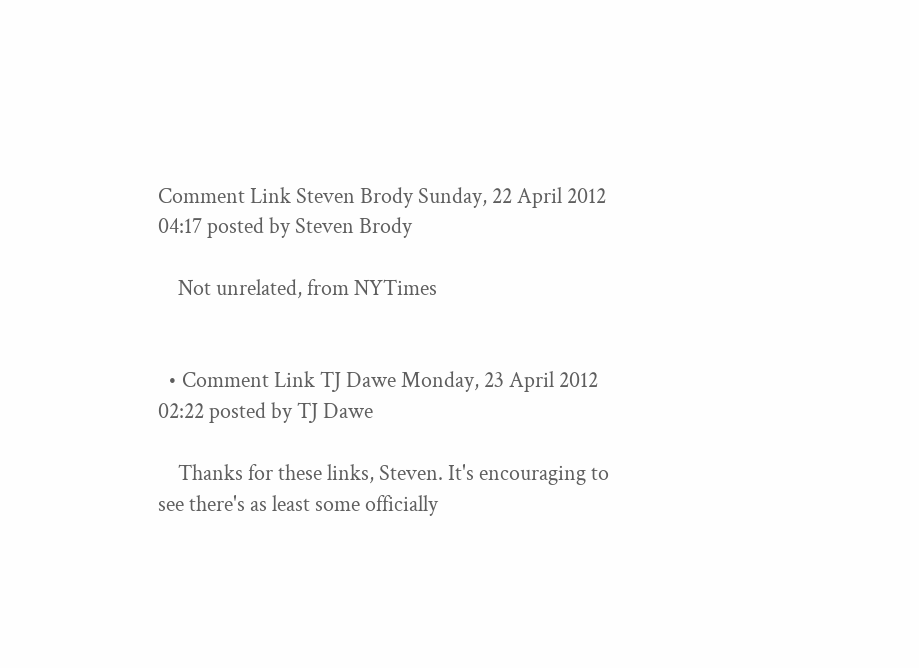Comment Link Steven Brody Sunday, 22 April 2012 04:17 posted by Steven Brody

    Not unrelated, from NYTimes


  • Comment Link TJ Dawe Monday, 23 April 2012 02:22 posted by TJ Dawe

    Thanks for these links, Steven. It's encouraging to see there's as least some officially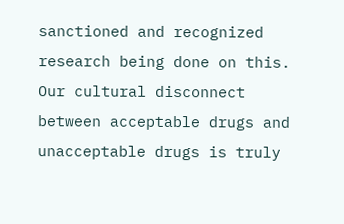sanctioned and recognized research being done on this. Our cultural disconnect between acceptable drugs and unacceptable drugs is truly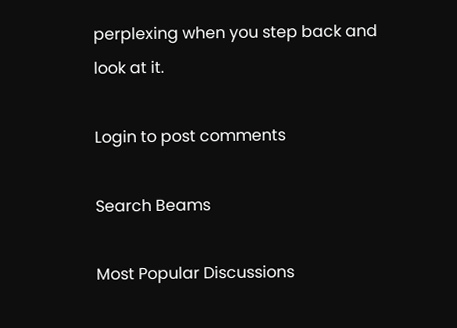perplexing when you step back and look at it.

Login to post comments

Search Beams

Most Popular Discussions